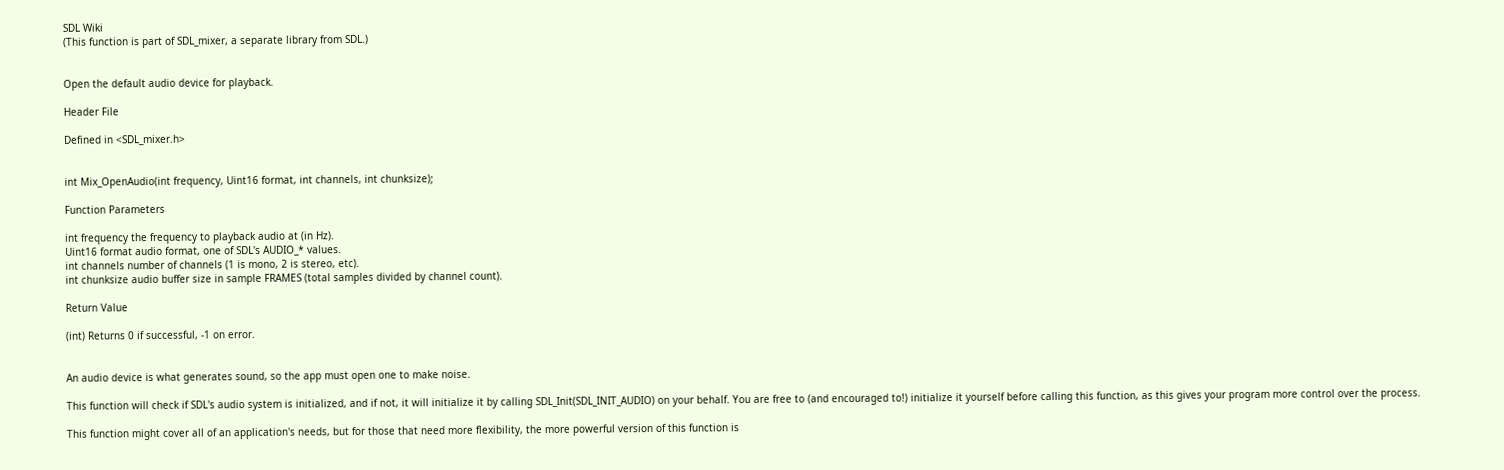SDL Wiki
(This function is part of SDL_mixer, a separate library from SDL.)


Open the default audio device for playback.

Header File

Defined in <SDL_mixer.h>


int Mix_OpenAudio(int frequency, Uint16 format, int channels, int chunksize);

Function Parameters

int frequency the frequency to playback audio at (in Hz).
Uint16 format audio format, one of SDL's AUDIO_* values.
int channels number of channels (1 is mono, 2 is stereo, etc).
int chunksize audio buffer size in sample FRAMES (total samples divided by channel count).

Return Value

(int) Returns 0 if successful, -1 on error.


An audio device is what generates sound, so the app must open one to make noise.

This function will check if SDL's audio system is initialized, and if not, it will initialize it by calling SDL_Init(SDL_INIT_AUDIO) on your behalf. You are free to (and encouraged to!) initialize it yourself before calling this function, as this gives your program more control over the process.

This function might cover all of an application's needs, but for those that need more flexibility, the more powerful version of this function is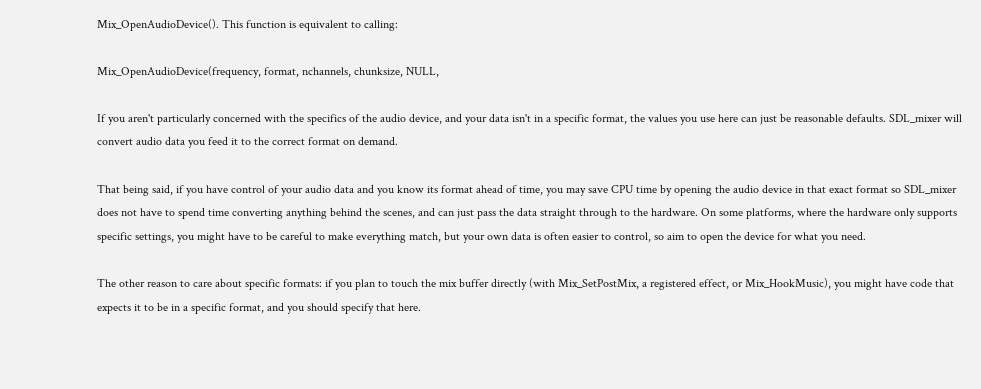Mix_OpenAudioDevice(). This function is equivalent to calling:

Mix_OpenAudioDevice(frequency, format, nchannels, chunksize, NULL,

If you aren't particularly concerned with the specifics of the audio device, and your data isn't in a specific format, the values you use here can just be reasonable defaults. SDL_mixer will convert audio data you feed it to the correct format on demand.

That being said, if you have control of your audio data and you know its format ahead of time, you may save CPU time by opening the audio device in that exact format so SDL_mixer does not have to spend time converting anything behind the scenes, and can just pass the data straight through to the hardware. On some platforms, where the hardware only supports specific settings, you might have to be careful to make everything match, but your own data is often easier to control, so aim to open the device for what you need.

The other reason to care about specific formats: if you plan to touch the mix buffer directly (with Mix_SetPostMix, a registered effect, or Mix_HookMusic), you might have code that expects it to be in a specific format, and you should specify that here.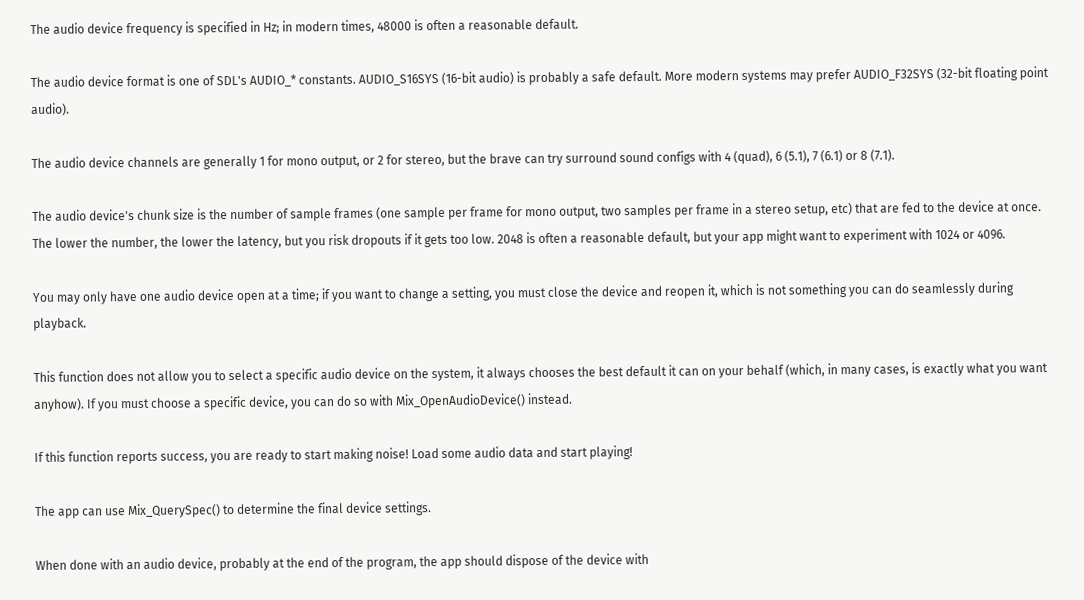The audio device frequency is specified in Hz; in modern times, 48000 is often a reasonable default.

The audio device format is one of SDL's AUDIO_* constants. AUDIO_S16SYS (16-bit audio) is probably a safe default. More modern systems may prefer AUDIO_F32SYS (32-bit floating point audio).

The audio device channels are generally 1 for mono output, or 2 for stereo, but the brave can try surround sound configs with 4 (quad), 6 (5.1), 7 (6.1) or 8 (7.1).

The audio device's chunk size is the number of sample frames (one sample per frame for mono output, two samples per frame in a stereo setup, etc) that are fed to the device at once. The lower the number, the lower the latency, but you risk dropouts if it gets too low. 2048 is often a reasonable default, but your app might want to experiment with 1024 or 4096.

You may only have one audio device open at a time; if you want to change a setting, you must close the device and reopen it, which is not something you can do seamlessly during playback.

This function does not allow you to select a specific audio device on the system, it always chooses the best default it can on your behalf (which, in many cases, is exactly what you want anyhow). If you must choose a specific device, you can do so with Mix_OpenAudioDevice() instead.

If this function reports success, you are ready to start making noise! Load some audio data and start playing!

The app can use Mix_QuerySpec() to determine the final device settings.

When done with an audio device, probably at the end of the program, the app should dispose of the device with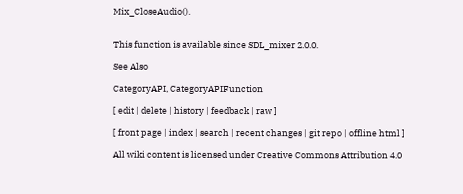Mix_CloseAudio().


This function is available since SDL_mixer 2.0.0.

See Also

CategoryAPI, CategoryAPIFunction

[ edit | delete | history | feedback | raw ]

[ front page | index | search | recent changes | git repo | offline html ]

All wiki content is licensed under Creative Commons Attribution 4.0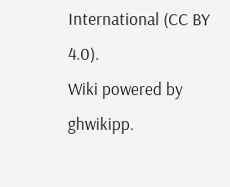International (CC BY 4.0).
Wiki powered by ghwikipp.